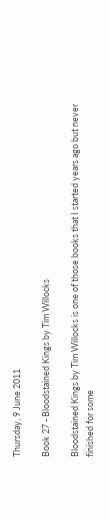Thursday, 9 June 2011

Book 27 - Bloodstained Kings by Tim Willocks

Bloodstained Kings by Tim Willocks is one of those books that I started years ago but never finished for some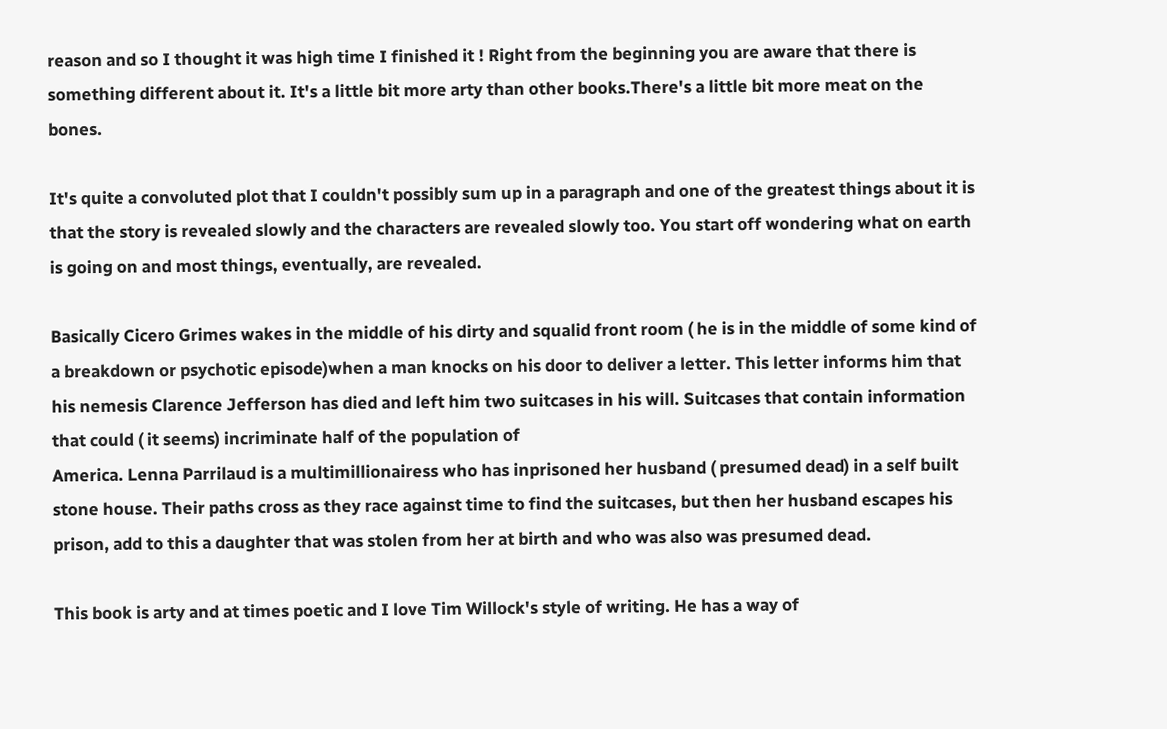reason and so I thought it was high time I finished it ! Right from the beginning you are aware that there is something different about it. It's a little bit more arty than other books.There's a little bit more meat on the bones.

It's quite a convoluted plot that I couldn't possibly sum up in a paragraph and one of the greatest things about it is that the story is revealed slowly and the characters are revealed slowly too. You start off wondering what on earth is going on and most things, eventually, are revealed.

Basically Cicero Grimes wakes in the middle of his dirty and squalid front room ( he is in the middle of some kind of a breakdown or psychotic episode)when a man knocks on his door to deliver a letter. This letter informs him that his nemesis Clarence Jefferson has died and left him two suitcases in his will. Suitcases that contain information that could ( it seems) incriminate half of the population of
America. Lenna Parrilaud is a multimillionairess who has inprisoned her husband ( presumed dead) in a self built stone house. Their paths cross as they race against time to find the suitcases, but then her husband escapes his prison, add to this a daughter that was stolen from her at birth and who was also was presumed dead.

This book is arty and at times poetic and I love Tim Willock's style of writing. He has a way of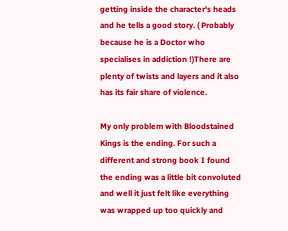getting inside the character's heads and he tells a good story. ( Probably because he is a Doctor who specialises in addiction !)There are plenty of twists and layers and it also has its fair share of violence.

My only problem with Bloodstained Kings is the ending. For such a different and strong book I found the ending was a little bit convoluted and well it just felt like everything was wrapped up too quickly and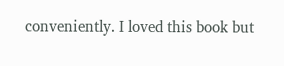conveniently. I loved this book but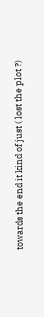towards the end it kind of just ( lost the plot ?)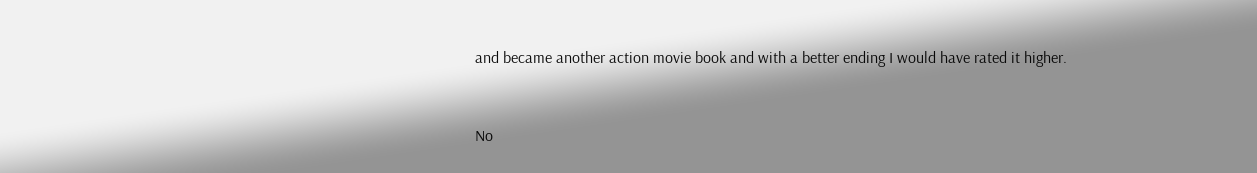and became another action movie book and with a better ending I would have rated it higher.


No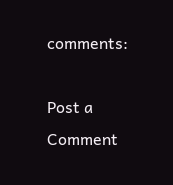comments:

Post a Comment